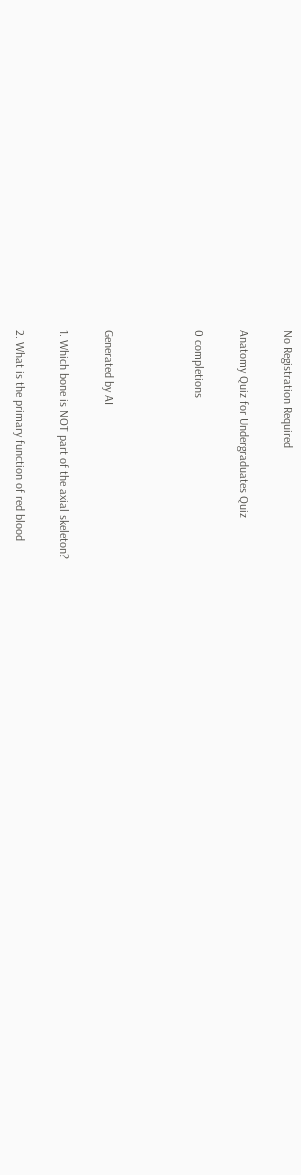No Registration Required

Anatomy Quiz for Undergraduates Quiz

0 completions



Generated by AI

1. Which bone is NOT part of the axial skeleton?

2. What is the primary function of red blood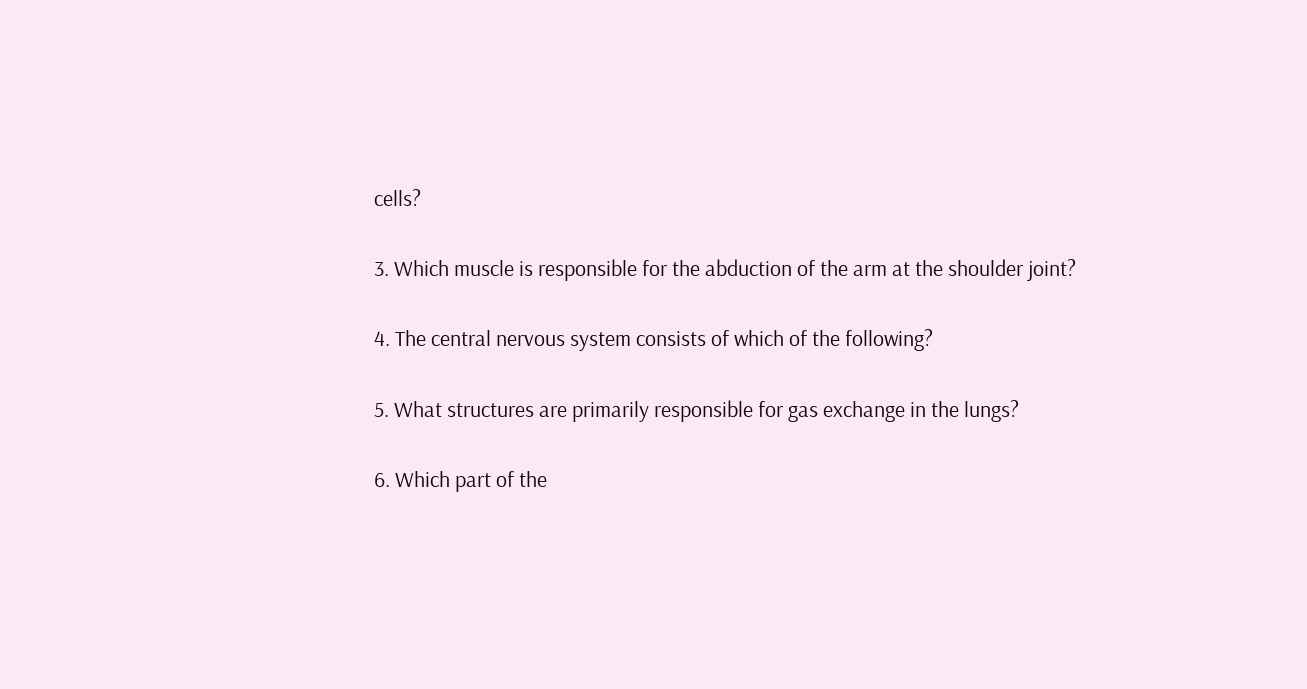cells?

3. Which muscle is responsible for the abduction of the arm at the shoulder joint?

4. The central nervous system consists of which of the following?

5. What structures are primarily responsible for gas exchange in the lungs?

6. Which part of the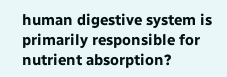human digestive system is primarily responsible for nutrient absorption?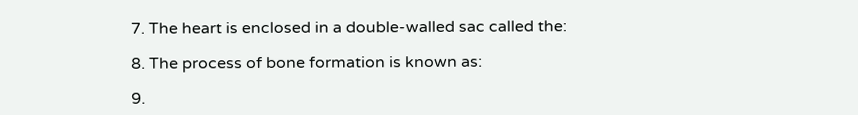7. The heart is enclosed in a double-walled sac called the:

8. The process of bone formation is known as:

9.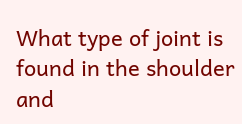What type of joint is found in the shoulder and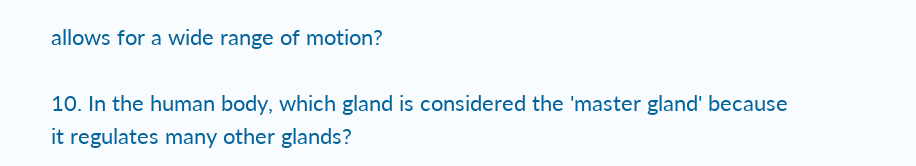allows for a wide range of motion?

10. In the human body, which gland is considered the 'master gland' because it regulates many other glands?